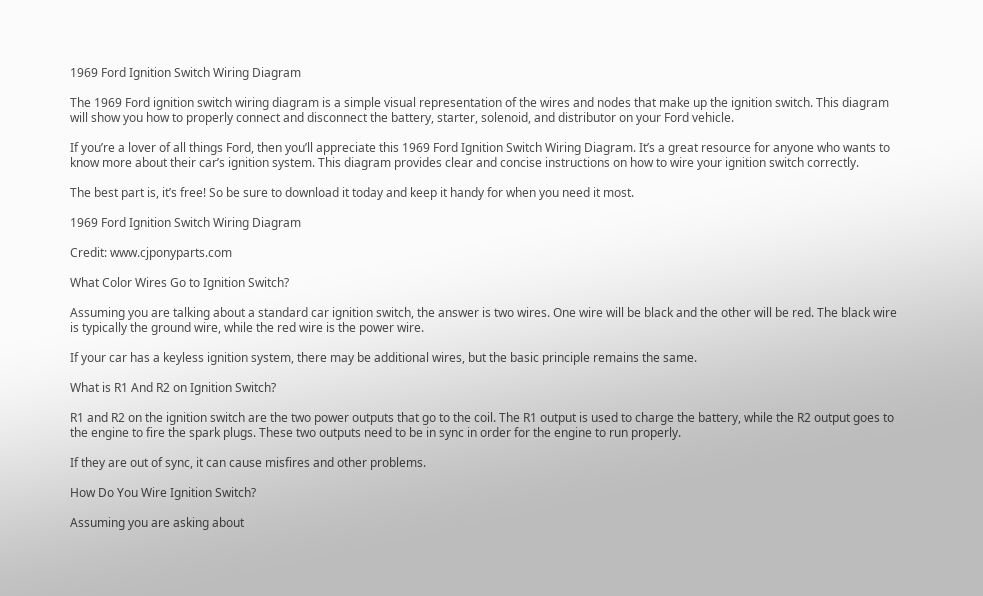1969 Ford Ignition Switch Wiring Diagram

The 1969 Ford ignition switch wiring diagram is a simple visual representation of the wires and nodes that make up the ignition switch. This diagram will show you how to properly connect and disconnect the battery, starter, solenoid, and distributor on your Ford vehicle.

If you’re a lover of all things Ford, then you’ll appreciate this 1969 Ford Ignition Switch Wiring Diagram. It’s a great resource for anyone who wants to know more about their car’s ignition system. This diagram provides clear and concise instructions on how to wire your ignition switch correctly.

The best part is, it’s free! So be sure to download it today and keep it handy for when you need it most.

1969 Ford Ignition Switch Wiring Diagram

Credit: www.cjponyparts.com

What Color Wires Go to Ignition Switch?

Assuming you are talking about a standard car ignition switch, the answer is two wires. One wire will be black and the other will be red. The black wire is typically the ground wire, while the red wire is the power wire.

If your car has a keyless ignition system, there may be additional wires, but the basic principle remains the same.

What is R1 And R2 on Ignition Switch?

R1 and R2 on the ignition switch are the two power outputs that go to the coil. The R1 output is used to charge the battery, while the R2 output goes to the engine to fire the spark plugs. These two outputs need to be in sync in order for the engine to run properly.

If they are out of sync, it can cause misfires and other problems.

How Do You Wire Ignition Switch?

Assuming you are asking about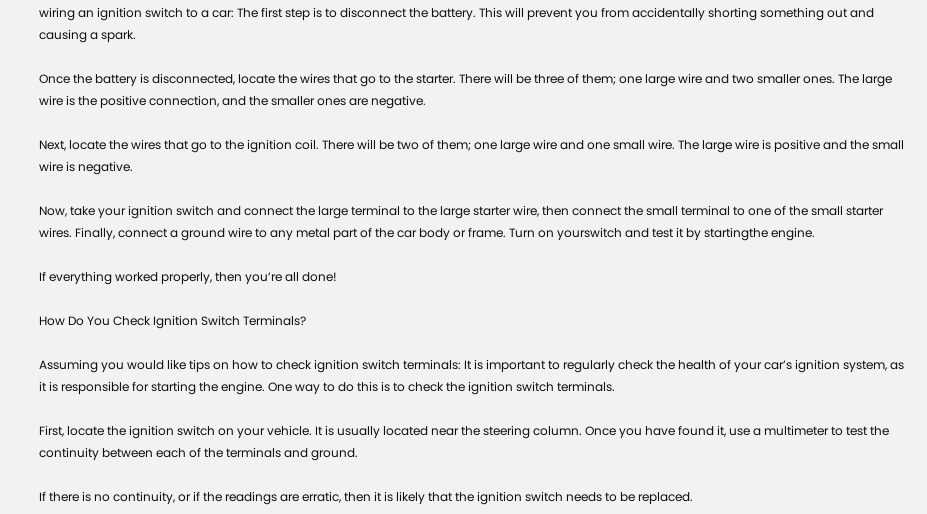wiring an ignition switch to a car: The first step is to disconnect the battery. This will prevent you from accidentally shorting something out and causing a spark.

Once the battery is disconnected, locate the wires that go to the starter. There will be three of them; one large wire and two smaller ones. The large wire is the positive connection, and the smaller ones are negative.

Next, locate the wires that go to the ignition coil. There will be two of them; one large wire and one small wire. The large wire is positive and the small wire is negative.

Now, take your ignition switch and connect the large terminal to the large starter wire, then connect the small terminal to one of the small starter wires. Finally, connect a ground wire to any metal part of the car body or frame. Turn on yourswitch and test it by startingthe engine.

If everything worked properly, then you’re all done!

How Do You Check Ignition Switch Terminals?

Assuming you would like tips on how to check ignition switch terminals: It is important to regularly check the health of your car’s ignition system, as it is responsible for starting the engine. One way to do this is to check the ignition switch terminals.

First, locate the ignition switch on your vehicle. It is usually located near the steering column. Once you have found it, use a multimeter to test the continuity between each of the terminals and ground.

If there is no continuity, or if the readings are erratic, then it is likely that the ignition switch needs to be replaced.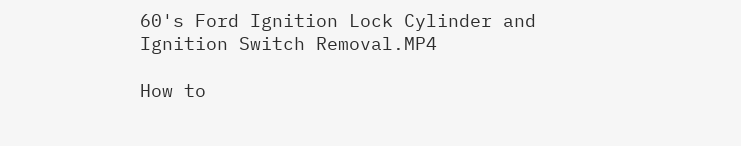60's Ford Ignition Lock Cylinder and Ignition Switch Removal.MP4

How to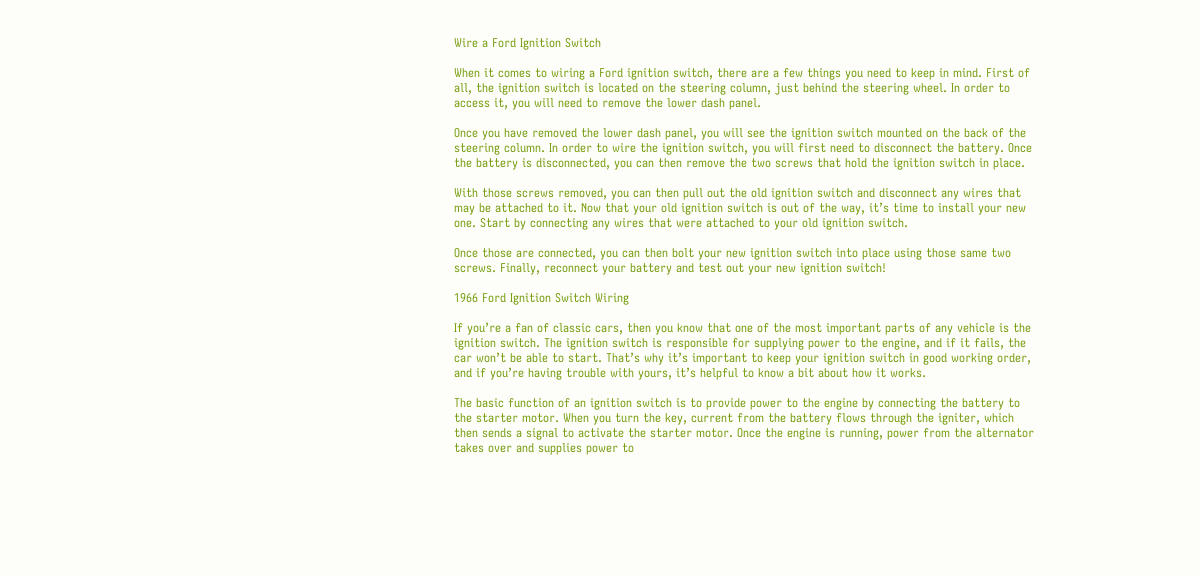Wire a Ford Ignition Switch

When it comes to wiring a Ford ignition switch, there are a few things you need to keep in mind. First of all, the ignition switch is located on the steering column, just behind the steering wheel. In order to access it, you will need to remove the lower dash panel.

Once you have removed the lower dash panel, you will see the ignition switch mounted on the back of the steering column. In order to wire the ignition switch, you will first need to disconnect the battery. Once the battery is disconnected, you can then remove the two screws that hold the ignition switch in place.

With those screws removed, you can then pull out the old ignition switch and disconnect any wires that may be attached to it. Now that your old ignition switch is out of the way, it’s time to install your new one. Start by connecting any wires that were attached to your old ignition switch.

Once those are connected, you can then bolt your new ignition switch into place using those same two screws. Finally, reconnect your battery and test out your new ignition switch!

1966 Ford Ignition Switch Wiring

If you’re a fan of classic cars, then you know that one of the most important parts of any vehicle is the ignition switch. The ignition switch is responsible for supplying power to the engine, and if it fails, the car won’t be able to start. That’s why it’s important to keep your ignition switch in good working order, and if you’re having trouble with yours, it’s helpful to know a bit about how it works.

The basic function of an ignition switch is to provide power to the engine by connecting the battery to the starter motor. When you turn the key, current from the battery flows through the igniter, which then sends a signal to activate the starter motor. Once the engine is running, power from the alternator takes over and supplies power to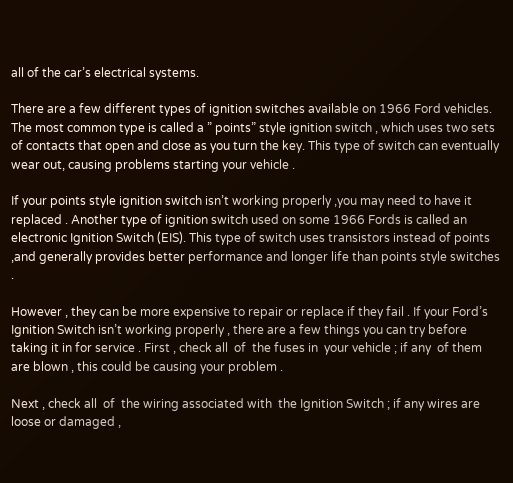all of the car’s electrical systems.

There are a few different types of ignition switches available on 1966 Ford vehicles. The most common type is called a ” points” style ignition switch , which uses two sets of contacts that open and close as you turn the key. This type of switch can eventually wear out, causing problems starting your vehicle .

If your points style ignition switch isn’t working properly ,you may need to have it replaced . Another type of ignition switch used on some 1966 Fords is called an electronic Ignition Switch (EIS). This type of switch uses transistors instead of points ,and generally provides better performance and longer life than points style switches .

However , they can be more expensive to repair or replace if they fail . If your Ford’s Ignition Switch isn’t working properly , there are a few things you can try before taking it in for service . First , check all  of  the fuses in  your vehicle ; if any  of them are blown , this could be causing your problem .

Next , check all  of  the wiring associated with  the Ignition Switch ; if any wires are loose or damaged ,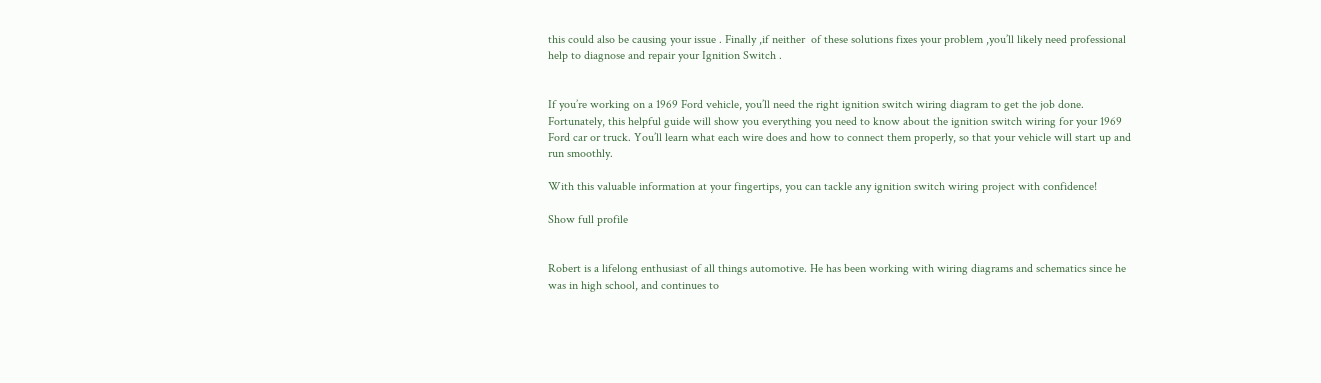this could also be causing your issue . Finally ,if neither  of these solutions fixes your problem ,you’ll likely need professional help to diagnose and repair your Ignition Switch .


If you’re working on a 1969 Ford vehicle, you’ll need the right ignition switch wiring diagram to get the job done. Fortunately, this helpful guide will show you everything you need to know about the ignition switch wiring for your 1969 Ford car or truck. You’ll learn what each wire does and how to connect them properly, so that your vehicle will start up and run smoothly.

With this valuable information at your fingertips, you can tackle any ignition switch wiring project with confidence!

Show full profile


Robert is a lifelong enthusiast of all things automotive. He has been working with wiring diagrams and schematics since he was in high school, and continues to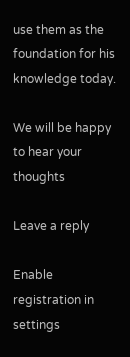use them as the foundation for his knowledge today.

We will be happy to hear your thoughts

Leave a reply

Enable registration in settings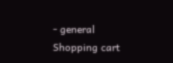- general
Shopping cart